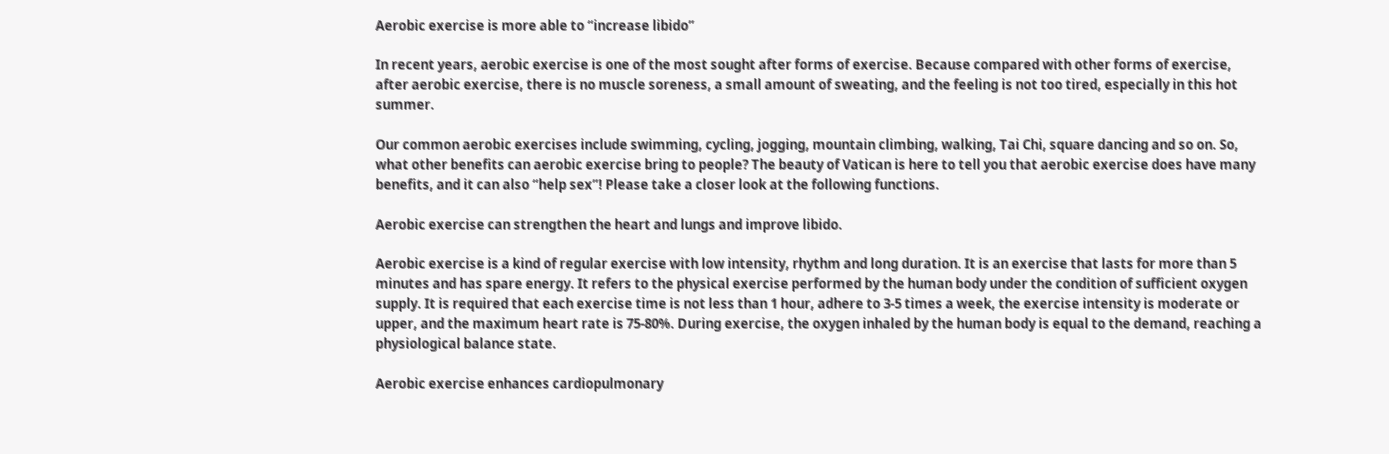Aerobic exercise is more able to “increase libido”

In recent years, aerobic exercise is one of the most sought after forms of exercise. Because compared with other forms of exercise, after aerobic exercise, there is no muscle soreness, a small amount of sweating, and the feeling is not too tired, especially in this hot summer.

Our common aerobic exercises include swimming, cycling, jogging, mountain climbing, walking, Tai Chi, square dancing and so on. So, what other benefits can aerobic exercise bring to people? The beauty of Vatican is here to tell you that aerobic exercise does have many benefits, and it can also “help sex”! Please take a closer look at the following functions.

Aerobic exercise can strengthen the heart and lungs and improve libido.

Aerobic exercise is a kind of regular exercise with low intensity, rhythm and long duration. It is an exercise that lasts for more than 5 minutes and has spare energy. It refers to the physical exercise performed by the human body under the condition of sufficient oxygen supply. It is required that each exercise time is not less than 1 hour, adhere to 3-5 times a week, the exercise intensity is moderate or upper, and the maximum heart rate is 75-80%. During exercise, the oxygen inhaled by the human body is equal to the demand, reaching a physiological balance state.

Aerobic exercise enhances cardiopulmonary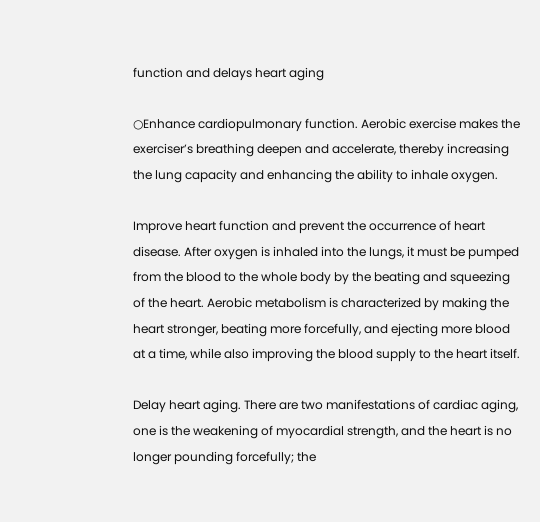function and delays heart aging

○Enhance cardiopulmonary function. Aerobic exercise makes the exerciser’s breathing deepen and accelerate, thereby increasing the lung capacity and enhancing the ability to inhale oxygen.

Improve heart function and prevent the occurrence of heart disease. After oxygen is inhaled into the lungs, it must be pumped from the blood to the whole body by the beating and squeezing of the heart. Aerobic metabolism is characterized by making the heart stronger, beating more forcefully, and ejecting more blood at a time, while also improving the blood supply to the heart itself.

Delay heart aging. There are two manifestations of cardiac aging, one is the weakening of myocardial strength, and the heart is no longer pounding forcefully; the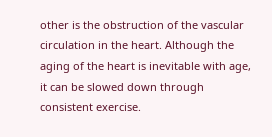other is the obstruction of the vascular circulation in the heart. Although the aging of the heart is inevitable with age, it can be slowed down through consistent exercise.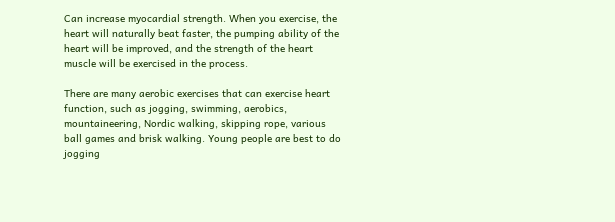Can increase myocardial strength. When you exercise, the heart will naturally beat faster, the pumping ability of the heart will be improved, and the strength of the heart muscle will be exercised in the process.

There are many aerobic exercises that can exercise heart function, such as jogging, swimming, aerobics, mountaineering, Nordic walking, skipping rope, various ball games and brisk walking. Young people are best to do jogging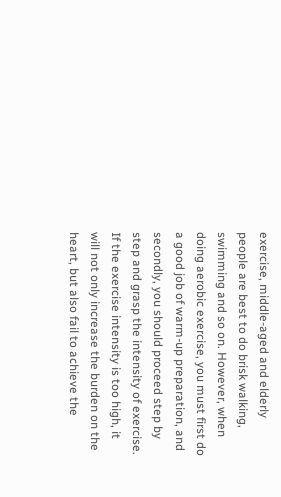exercise, middle-aged and elderly people are best to do brisk walking, swimming and so on. However, when doing aerobic exercise, you must first do a good job of warm-up preparation, and secondly, you should proceed step by step and grasp the intensity of exercise. If the exercise intensity is too high, it will not only increase the burden on the heart, but also fail to achieve the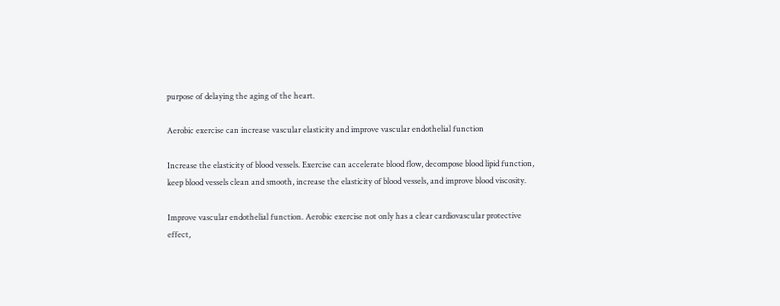purpose of delaying the aging of the heart.

Aerobic exercise can increase vascular elasticity and improve vascular endothelial function

Increase the elasticity of blood vessels. Exercise can accelerate blood flow, decompose blood lipid function, keep blood vessels clean and smooth, increase the elasticity of blood vessels, and improve blood viscosity.

Improve vascular endothelial function. Aerobic exercise not only has a clear cardiovascular protective effect,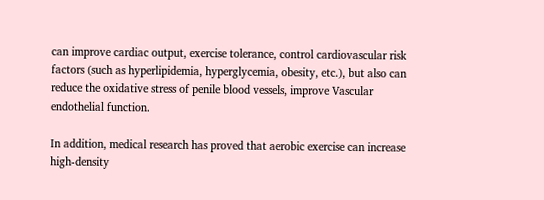can improve cardiac output, exercise tolerance, control cardiovascular risk factors (such as hyperlipidemia, hyperglycemia, obesity, etc.), but also can reduce the oxidative stress of penile blood vessels, improve Vascular endothelial function.

In addition, medical research has proved that aerobic exercise can increase high-density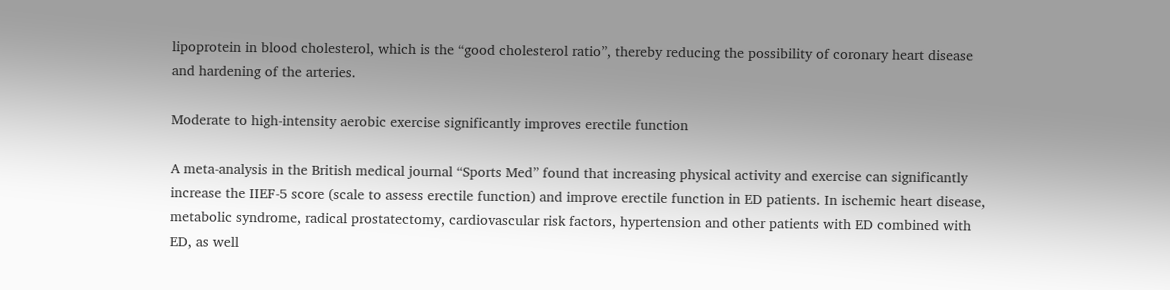lipoprotein in blood cholesterol, which is the “good cholesterol ratio”, thereby reducing the possibility of coronary heart disease and hardening of the arteries.

Moderate to high-intensity aerobic exercise significantly improves erectile function

A meta-analysis in the British medical journal “Sports Med” found that increasing physical activity and exercise can significantly increase the IIEF-5 score (scale to assess erectile function) and improve erectile function in ED patients. In ischemic heart disease, metabolic syndrome, radical prostatectomy, cardiovascular risk factors, hypertension and other patients with ED combined with ED, as well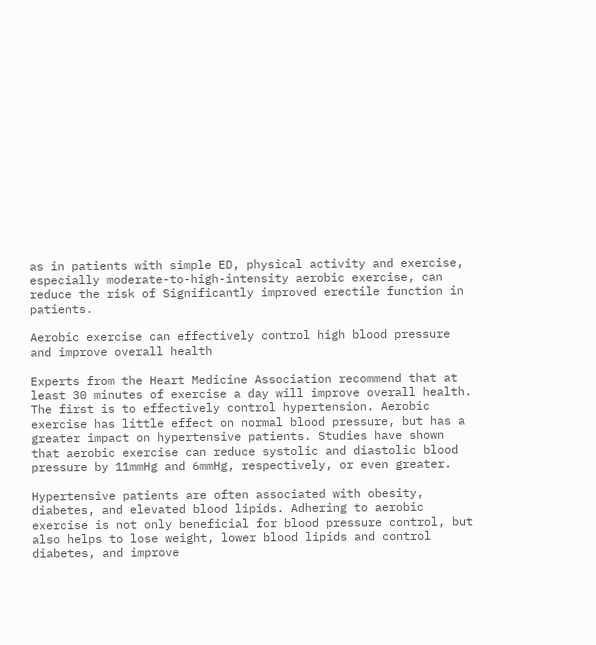as in patients with simple ED, physical activity and exercise, especially moderate-to-high-intensity aerobic exercise, can reduce the risk of Significantly improved erectile function in patients.

Aerobic exercise can effectively control high blood pressure and improve overall health

Experts from the Heart Medicine Association recommend that at least 30 minutes of exercise a day will improve overall health. The first is to effectively control hypertension. Aerobic exercise has little effect on normal blood pressure, but has a greater impact on hypertensive patients. Studies have shown that aerobic exercise can reduce systolic and diastolic blood pressure by 11mmHg and 6mmHg, respectively, or even greater.

Hypertensive patients are often associated with obesity, diabetes, and elevated blood lipids. Adhering to aerobic exercise is not only beneficial for blood pressure control, but also helps to lose weight, lower blood lipids and control diabetes, and improve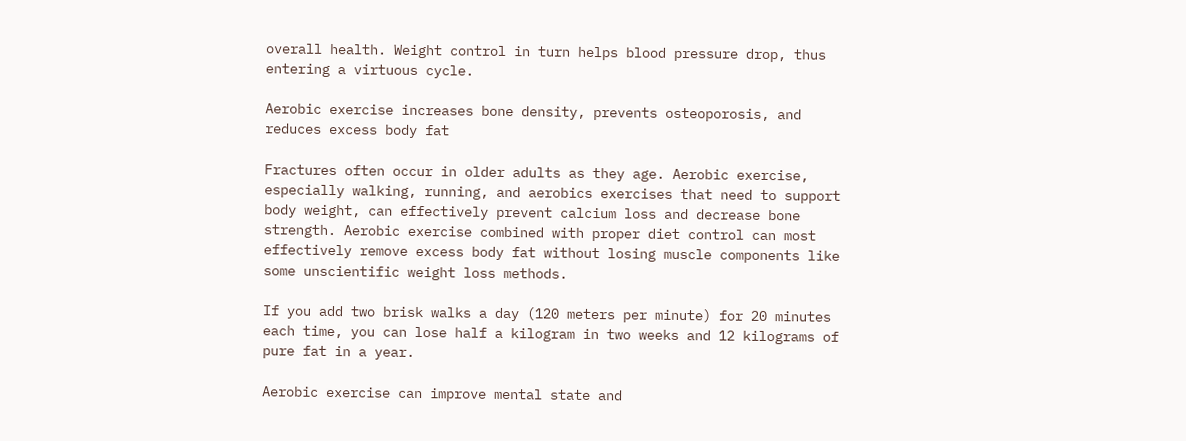overall health. Weight control in turn helps blood pressure drop, thus entering a virtuous cycle.

Aerobic exercise increases bone density, prevents osteoporosis, and reduces excess body fat

Fractures often occur in older adults as they age. Aerobic exercise, especially walking, running, and aerobics exercises that need to support body weight, can effectively prevent calcium loss and decrease bone strength. Aerobic exercise combined with proper diet control can most effectively remove excess body fat without losing muscle components like some unscientific weight loss methods.

If you add two brisk walks a day (120 meters per minute) for 20 minutes each time, you can lose half a kilogram in two weeks and 12 kilograms of pure fat in a year.

Aerobic exercise can improve mental state and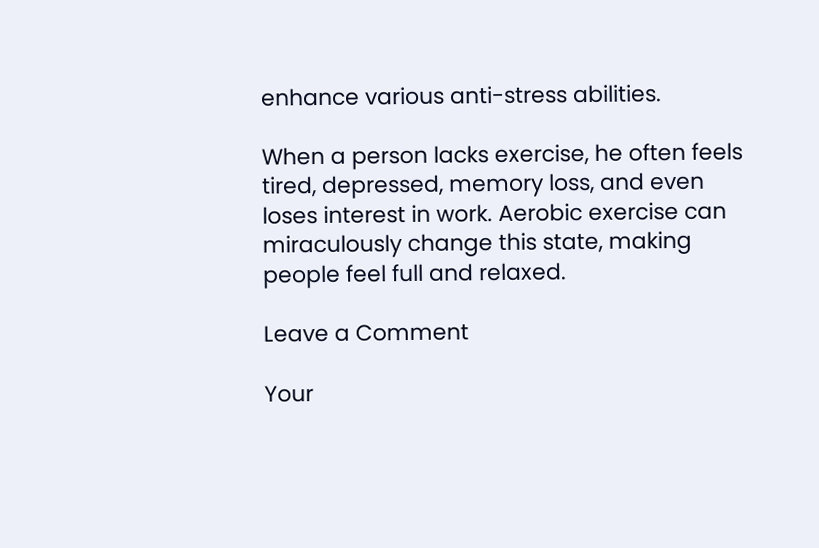enhance various anti-stress abilities.

When a person lacks exercise, he often feels tired, depressed, memory loss, and even loses interest in work. Aerobic exercise can miraculously change this state, making people feel full and relaxed.

Leave a Comment

Your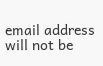email address will not be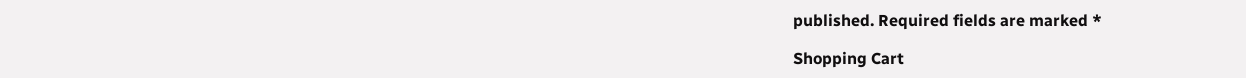published. Required fields are marked *

Shopping Cart